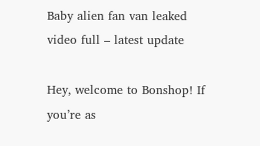Baby alien fan van leaked video full – latest update

Hey, welcome to Bonshop! If you’re as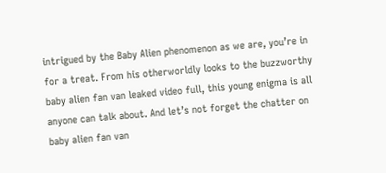intrigued by the Baby Alien phenomenon as we are, you’re in for a treat. From his otherworldly looks to the buzzworthy baby alien fan van leaked video full, this young enigma is all anyone can talk about. And let’s not forget the chatter on baby alien fan van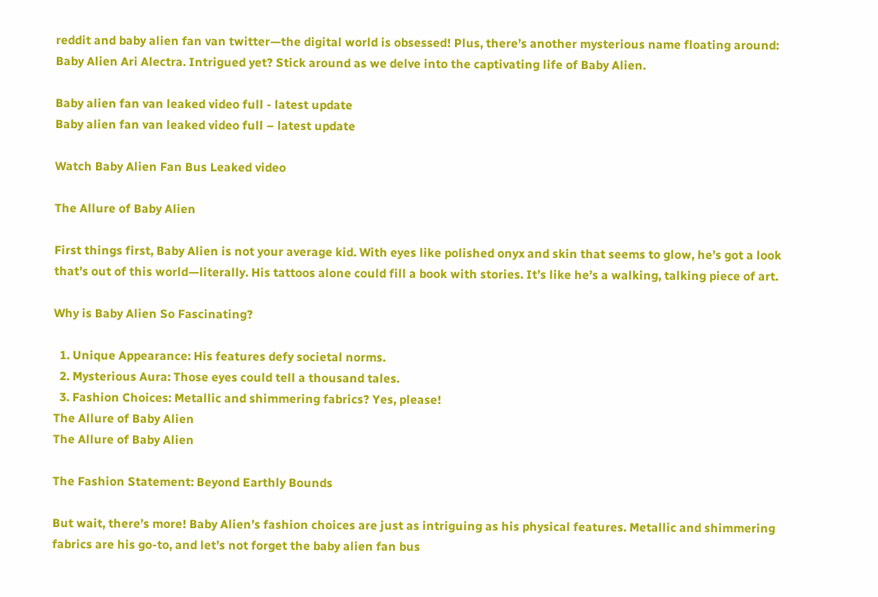reddit and baby alien fan van twitter—the digital world is obsessed! Plus, there’s another mysterious name floating around: Baby Alien Ari Alectra. Intrigued yet? Stick around as we delve into the captivating life of Baby Alien.

Baby alien fan van leaked video full - latest update
Baby alien fan van leaked video full – latest update

Watch Baby Alien Fan Bus Leaked video

The Allure of Baby Alien

First things first, Baby Alien is not your average kid. With eyes like polished onyx and skin that seems to glow, he’s got a look that’s out of this world—literally. His tattoos alone could fill a book with stories. It’s like he’s a walking, talking piece of art.

Why is Baby Alien So Fascinating?

  1. Unique Appearance: His features defy societal norms.
  2. Mysterious Aura: Those eyes could tell a thousand tales.
  3. Fashion Choices: Metallic and shimmering fabrics? Yes, please!
The Allure of Baby Alien
The Allure of Baby Alien

The Fashion Statement: Beyond Earthly Bounds

But wait, there’s more! Baby Alien’s fashion choices are just as intriguing as his physical features. Metallic and shimmering fabrics are his go-to, and let’s not forget the baby alien fan bus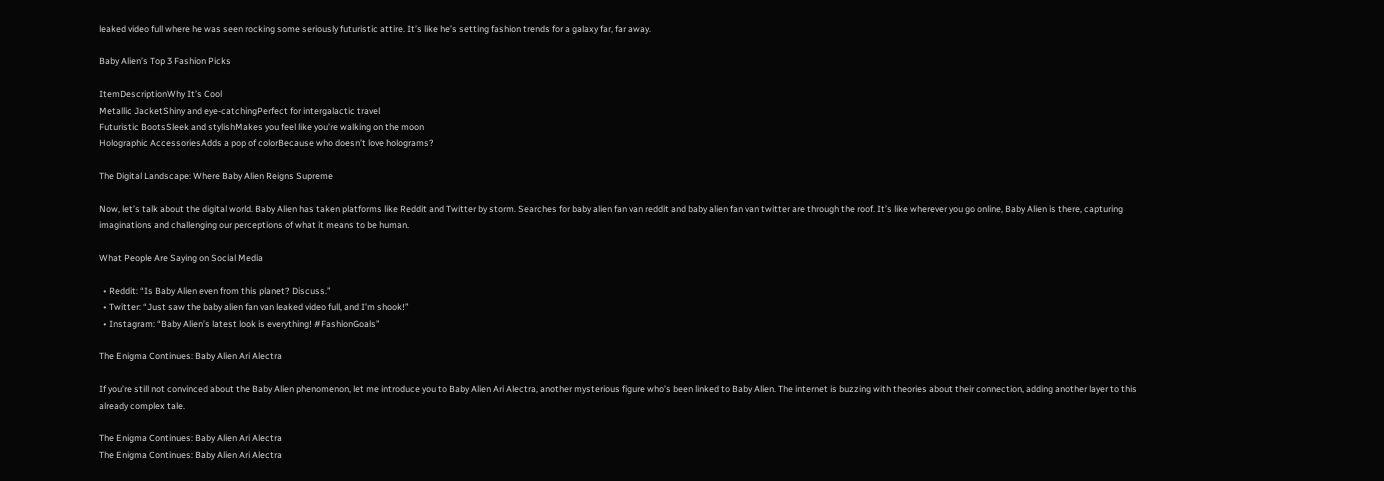leaked video full where he was seen rocking some seriously futuristic attire. It’s like he’s setting fashion trends for a galaxy far, far away.

Baby Alien’s Top 3 Fashion Picks

ItemDescriptionWhy It’s Cool
Metallic JacketShiny and eye-catchingPerfect for intergalactic travel
Futuristic BootsSleek and stylishMakes you feel like you’re walking on the moon
Holographic AccessoriesAdds a pop of colorBecause who doesn’t love holograms?

The Digital Landscape: Where Baby Alien Reigns Supreme

Now, let’s talk about the digital world. Baby Alien has taken platforms like Reddit and Twitter by storm. Searches for baby alien fan van reddit and baby alien fan van twitter are through the roof. It’s like wherever you go online, Baby Alien is there, capturing imaginations and challenging our perceptions of what it means to be human.

What People Are Saying on Social Media

  • Reddit: “Is Baby Alien even from this planet? Discuss.”
  • Twitter: “Just saw the baby alien fan van leaked video full, and I’m shook!”
  • Instagram: “Baby Alien’s latest look is everything! #FashionGoals”

The Enigma Continues: Baby Alien Ari Alectra

If you’re still not convinced about the Baby Alien phenomenon, let me introduce you to Baby Alien Ari Alectra, another mysterious figure who’s been linked to Baby Alien. The internet is buzzing with theories about their connection, adding another layer to this already complex tale.

The Enigma Continues: Baby Alien Ari Alectra
The Enigma Continues: Baby Alien Ari Alectra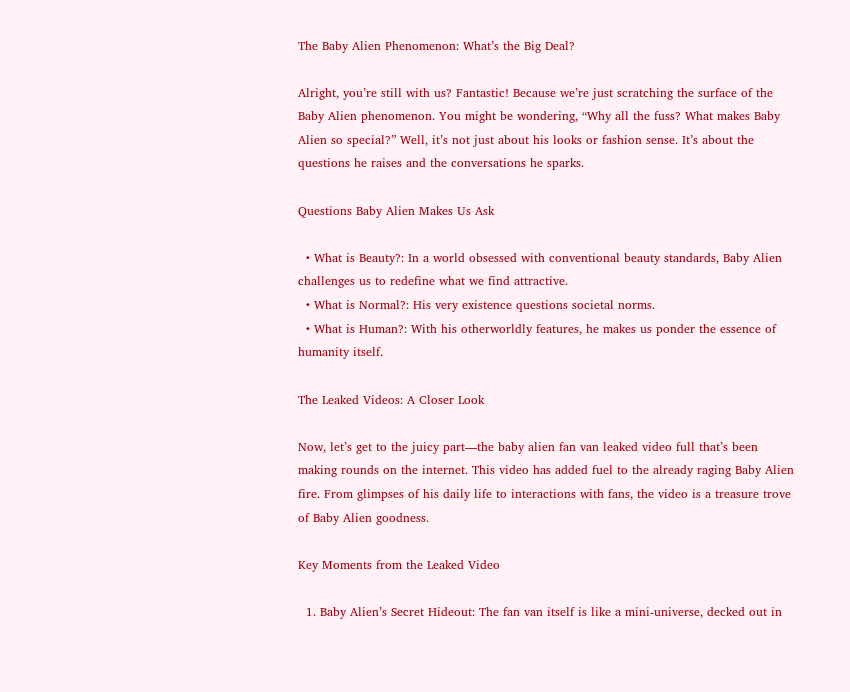The Baby Alien Phenomenon: What’s the Big Deal?

Alright, you’re still with us? Fantastic! Because we’re just scratching the surface of the Baby Alien phenomenon. You might be wondering, “Why all the fuss? What makes Baby Alien so special?” Well, it’s not just about his looks or fashion sense. It’s about the questions he raises and the conversations he sparks.

Questions Baby Alien Makes Us Ask

  • What is Beauty?: In a world obsessed with conventional beauty standards, Baby Alien challenges us to redefine what we find attractive.
  • What is Normal?: His very existence questions societal norms.
  • What is Human?: With his otherworldly features, he makes us ponder the essence of humanity itself.

The Leaked Videos: A Closer Look

Now, let’s get to the juicy part—the baby alien fan van leaked video full that’s been making rounds on the internet. This video has added fuel to the already raging Baby Alien fire. From glimpses of his daily life to interactions with fans, the video is a treasure trove of Baby Alien goodness.

Key Moments from the Leaked Video

  1. Baby Alien’s Secret Hideout: The fan van itself is like a mini-universe, decked out in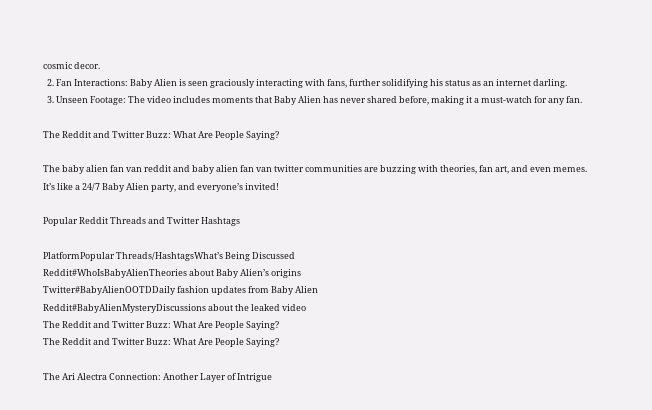cosmic decor.
  2. Fan Interactions: Baby Alien is seen graciously interacting with fans, further solidifying his status as an internet darling.
  3. Unseen Footage: The video includes moments that Baby Alien has never shared before, making it a must-watch for any fan.

The Reddit and Twitter Buzz: What Are People Saying?

The baby alien fan van reddit and baby alien fan van twitter communities are buzzing with theories, fan art, and even memes. It’s like a 24/7 Baby Alien party, and everyone’s invited!

Popular Reddit Threads and Twitter Hashtags

PlatformPopular Threads/HashtagsWhat’s Being Discussed
Reddit#WhoIsBabyAlienTheories about Baby Alien’s origins
Twitter#BabyAlienOOTDDaily fashion updates from Baby Alien
Reddit#BabyAlienMysteryDiscussions about the leaked video
The Reddit and Twitter Buzz: What Are People Saying?
The Reddit and Twitter Buzz: What Are People Saying?

The Ari Alectra Connection: Another Layer of Intrigue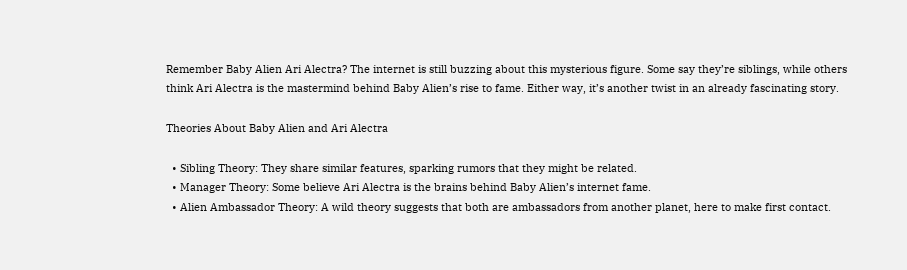Remember Baby Alien Ari Alectra? The internet is still buzzing about this mysterious figure. Some say they’re siblings, while others think Ari Alectra is the mastermind behind Baby Alien’s rise to fame. Either way, it’s another twist in an already fascinating story.

Theories About Baby Alien and Ari Alectra

  • Sibling Theory: They share similar features, sparking rumors that they might be related.
  • Manager Theory: Some believe Ari Alectra is the brains behind Baby Alien’s internet fame.
  • Alien Ambassador Theory: A wild theory suggests that both are ambassadors from another planet, here to make first contact.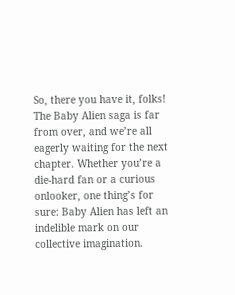So, there you have it, folks! The Baby Alien saga is far from over, and we’re all eagerly waiting for the next chapter. Whether you’re a die-hard fan or a curious onlooker, one thing’s for sure: Baby Alien has left an indelible mark on our collective imagination.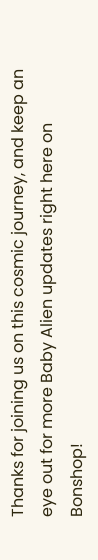Thanks for joining us on this cosmic journey, and keep an eye out for more Baby Alien updates right here on Bonshop!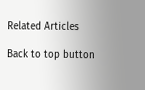Related Articles

Back to top button